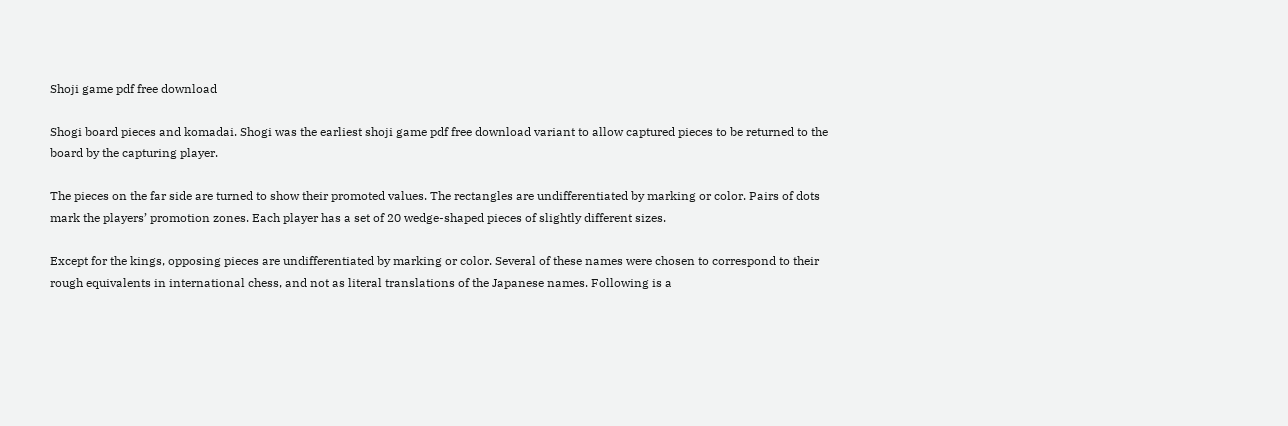Shoji game pdf free download

Shogi board pieces and komadai. Shogi was the earliest shoji game pdf free download variant to allow captured pieces to be returned to the board by the capturing player.

The pieces on the far side are turned to show their promoted values. The rectangles are undifferentiated by marking or color. Pairs of dots mark the players’ promotion zones. Each player has a set of 20 wedge-shaped pieces of slightly different sizes.

Except for the kings, opposing pieces are undifferentiated by marking or color. Several of these names were chosen to correspond to their rough equivalents in international chess, and not as literal translations of the Japanese names. Following is a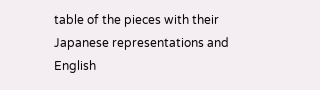table of the pieces with their Japanese representations and English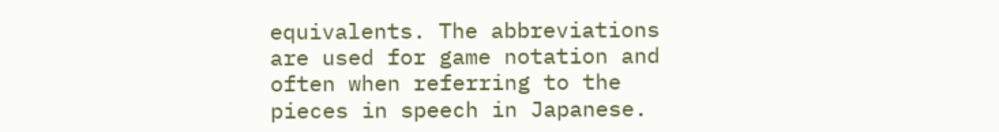equivalents. The abbreviations are used for game notation and often when referring to the pieces in speech in Japanese.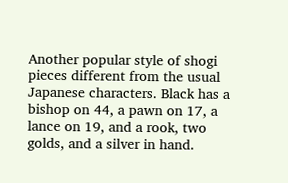Another popular style of shogi pieces different from the usual Japanese characters. Black has a bishop on 44, a pawn on 17, a lance on 19, and a rook, two golds, and a silver in hand.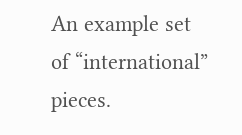An example set of “international” pieces.